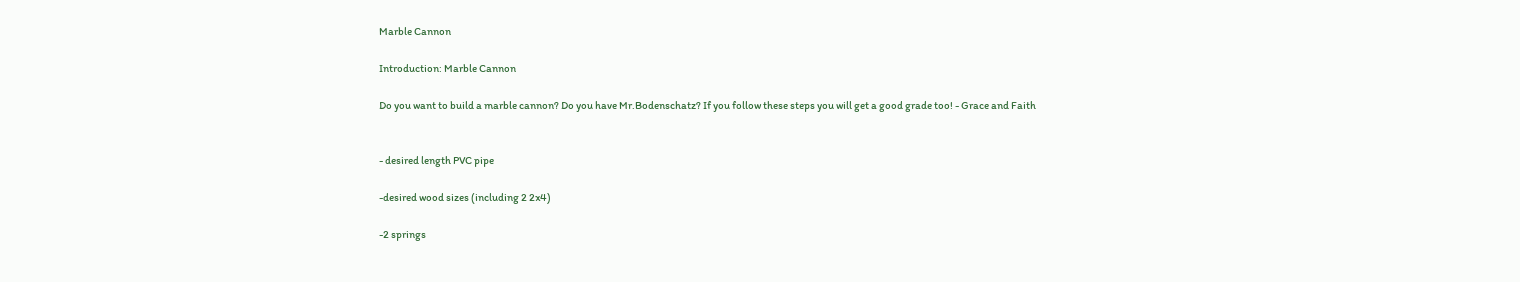Marble Cannon

Introduction: Marble Cannon

Do you want to build a marble cannon? Do you have Mr.Bodenschatz? If you follow these steps you will get a good grade too! - Grace and Faith


- desired length PVC pipe

-desired wood sizes (including 2 2x4)

-2 springs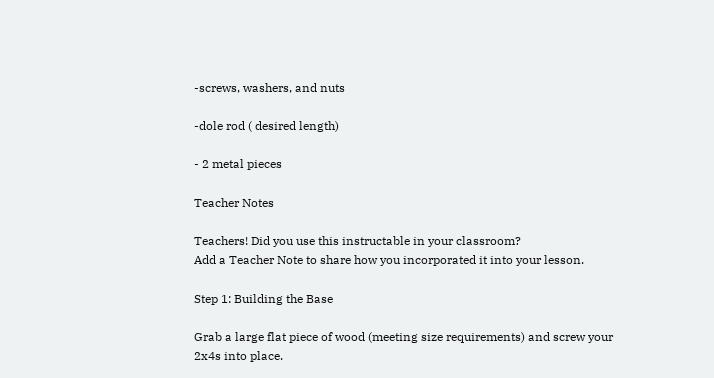-screws, washers, and nuts

-dole rod ( desired length)

- 2 metal pieces

Teacher Notes

Teachers! Did you use this instructable in your classroom?
Add a Teacher Note to share how you incorporated it into your lesson.

Step 1: Building the Base

Grab a large flat piece of wood (meeting size requirements) and screw your 2x4s into place.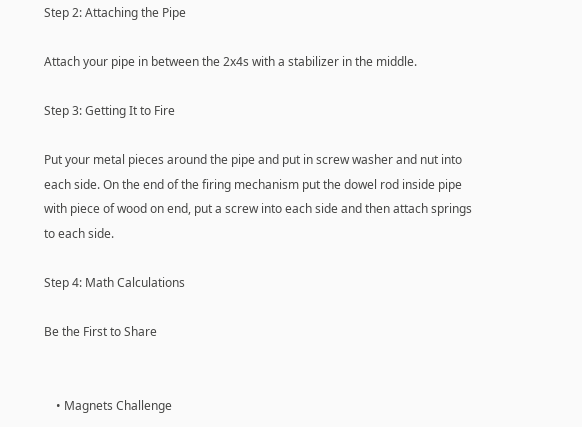Step 2: Attaching the Pipe

Attach your pipe in between the 2x4s with a stabilizer in the middle.

Step 3: Getting It to Fire

Put your metal pieces around the pipe and put in screw washer and nut into each side. On the end of the firing mechanism put the dowel rod inside pipe with piece of wood on end, put a screw into each side and then attach springs to each side.

Step 4: Math Calculations

Be the First to Share


    • Magnets Challenge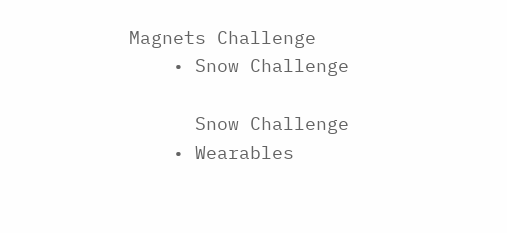Magnets Challenge
    • Snow Challenge

      Snow Challenge
    • Wearables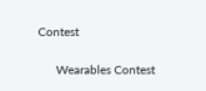Contest

      Wearables Contest